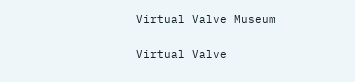Virtual Valve Museum

Virtual Valve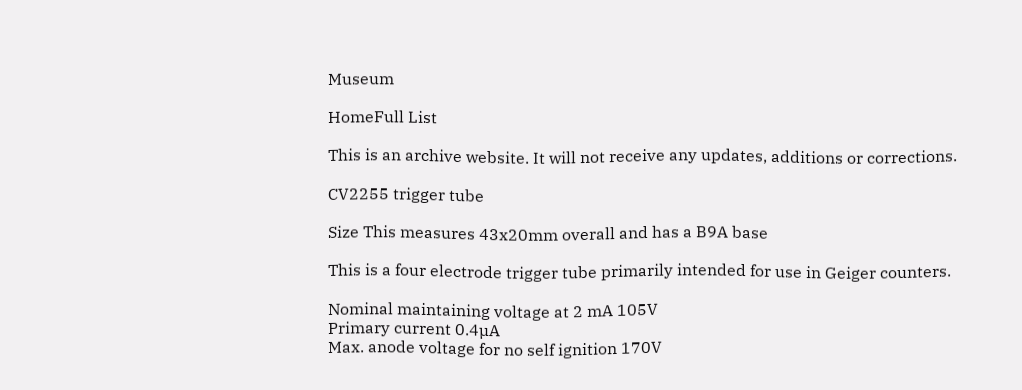Museum

HomeFull List

This is an archive website. It will not receive any updates, additions or corrections.

CV2255 trigger tube

Size This measures 43x20mm overall and has a B9A base

This is a four electrode trigger tube primarily intended for use in Geiger counters.

Nominal maintaining voltage at 2 mA 105V
Primary current 0.4µA
Max. anode voltage for no self ignition 170V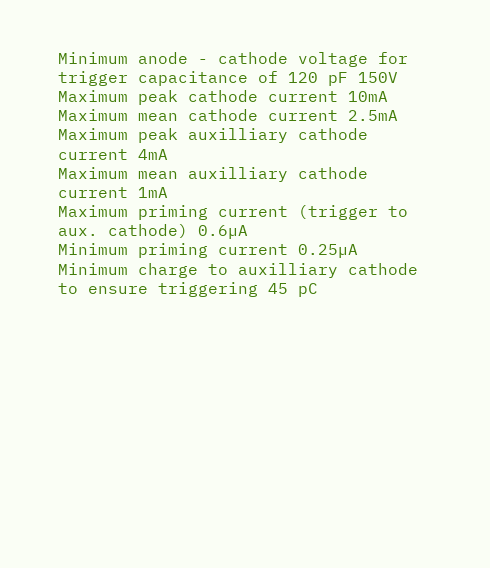Minimum anode - cathode voltage for trigger capacitance of 120 pF 150V
Maximum peak cathode current 10mA
Maximum mean cathode current 2.5mA
Maximum peak auxilliary cathode current 4mA
Maximum mean auxilliary cathode current 1mA
Maximum priming current (trigger to aux. cathode) 0.6µA
Minimum priming current 0.25µA
Minimum charge to auxilliary cathode to ensure triggering 45 pC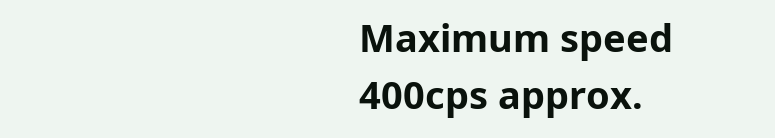Maximum speed 400cps approx.